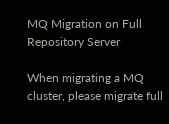MQ Migration on Full Repository Server

When migrating a MQ cluster, please migrate full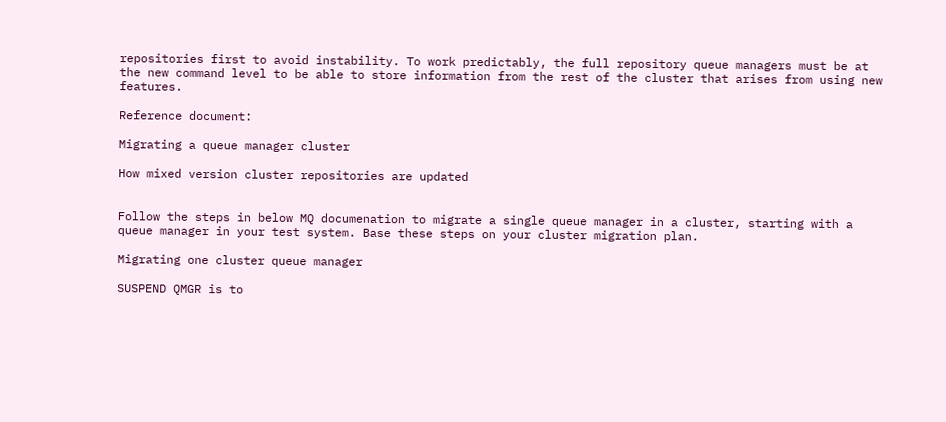repositories first to avoid instability. To work predictably, the full repository queue managers must be at the new command level to be able to store information from the rest of the cluster that arises from using new features.

Reference document:

Migrating a queue manager cluster

How mixed version cluster repositories are updated


Follow the steps in below MQ documenation to migrate a single queue manager in a cluster, starting with a queue manager in your test system. Base these steps on your cluster migration plan.

Migrating one cluster queue manager

SUSPEND QMGR is to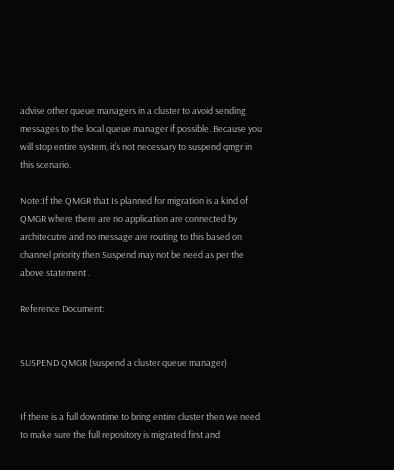advise other queue managers in a cluster to avoid sending messages to the local queue manager if possible. Because you will stop entire system, it’s not necessary to suspend qmgr in this scenario.

Note:If the QMGR that Is planned for migration is a kind of QMGR where there are no application are connected by architecutre and no message are routing to this based on channel priority then Suspend may not be need as per the above statement .

Reference Document:


SUSPEND QMGR (suspend a cluster queue manager)


If there is a full downtime to bring entire cluster then we need to make sure the full repository is migrated first and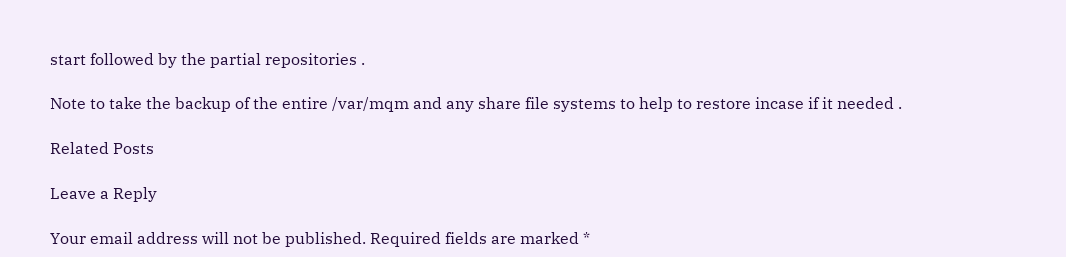start followed by the partial repositories .

Note to take the backup of the entire /var/mqm and any share file systems to help to restore incase if it needed .

Related Posts

Leave a Reply

Your email address will not be published. Required fields are marked *